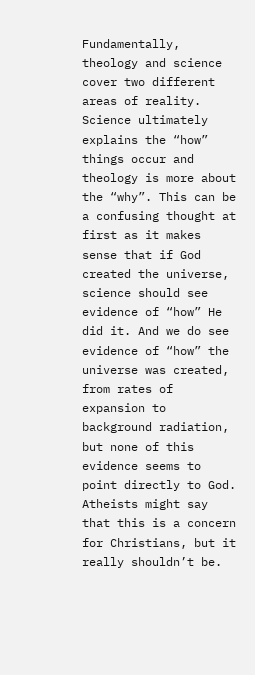Fundamentally, theology and science cover two different areas of reality. Science ultimately explains the “how” things occur and theology is more about the “why”. This can be a confusing thought at first as it makes sense that if God created the universe, science should see evidence of “how” He did it. And we do see evidence of “how” the universe was created, from rates of expansion to background radiation, but none of this evidence seems to point directly to God. Atheists might say that this is a concern for Christians, but it really shouldn’t be.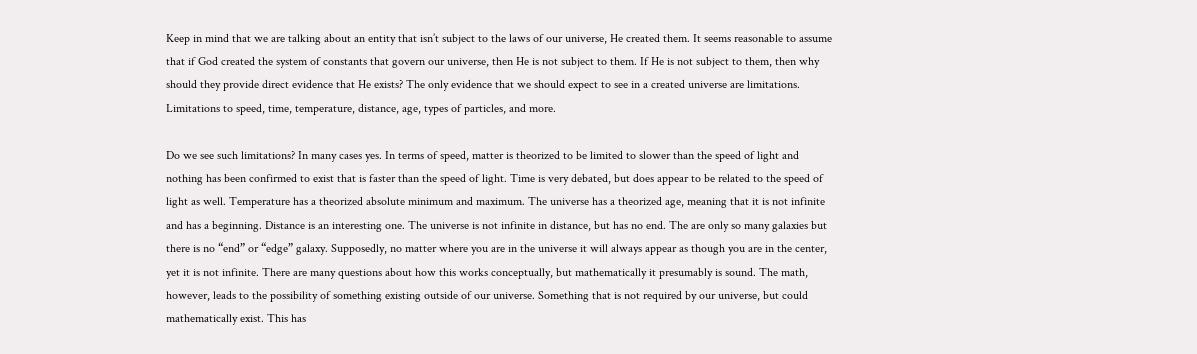Keep in mind that we are talking about an entity that isn’t subject to the laws of our universe, He created them. It seems reasonable to assume that if God created the system of constants that govern our universe, then He is not subject to them. If He is not subject to them, then why should they provide direct evidence that He exists? The only evidence that we should expect to see in a created universe are limitations. Limitations to speed, time, temperature, distance, age, types of particles, and more.

Do we see such limitations? In many cases yes. In terms of speed, matter is theorized to be limited to slower than the speed of light and nothing has been confirmed to exist that is faster than the speed of light. Time is very debated, but does appear to be related to the speed of light as well. Temperature has a theorized absolute minimum and maximum. The universe has a theorized age, meaning that it is not infinite and has a beginning. Distance is an interesting one. The universe is not infinite in distance, but has no end. The are only so many galaxies but there is no “end” or “edge” galaxy. Supposedly, no matter where you are in the universe it will always appear as though you are in the center, yet it is not infinite. There are many questions about how this works conceptually, but mathematically it presumably is sound. The math, however, leads to the possibility of something existing outside of our universe. Something that is not required by our universe, but could mathematically exist. This has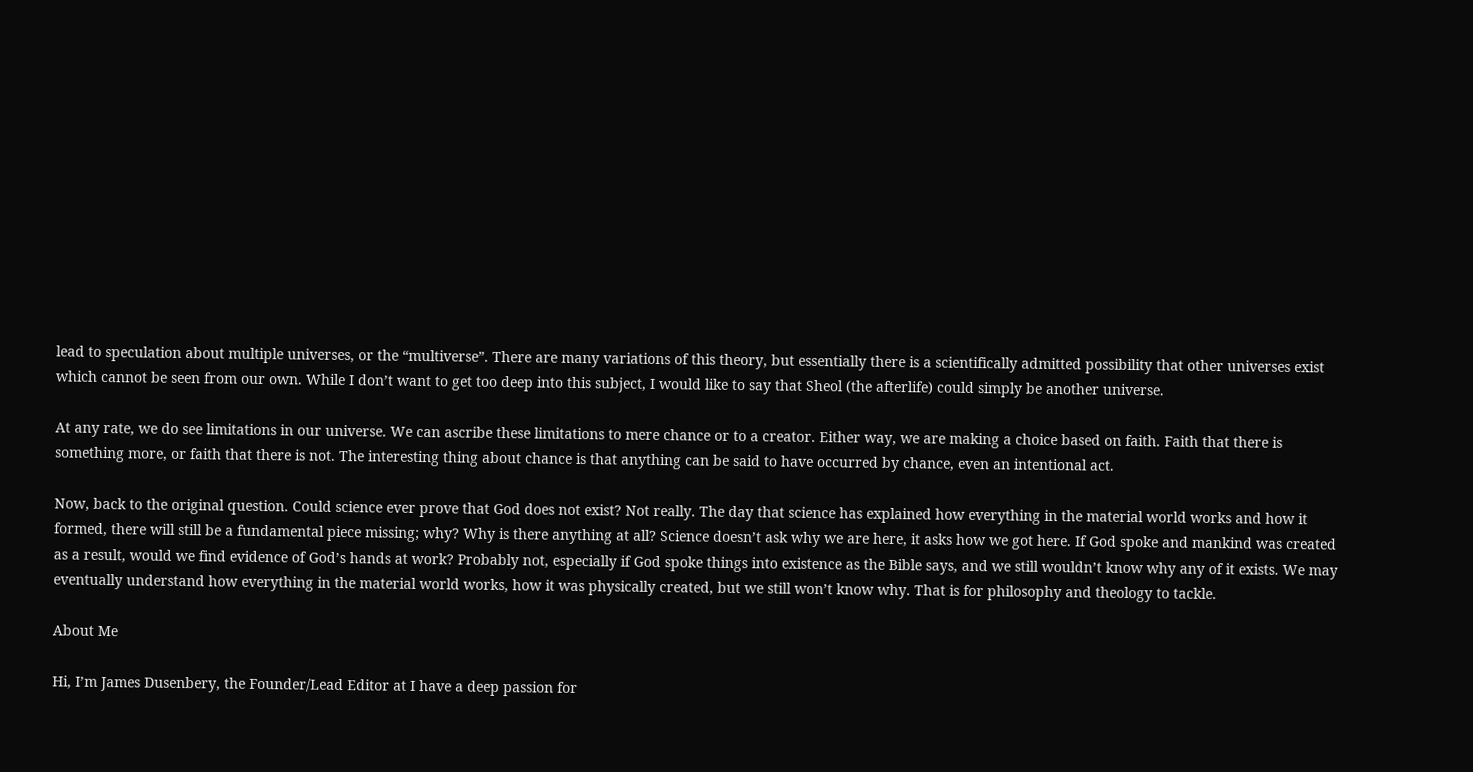lead to speculation about multiple universes, or the “multiverse”. There are many variations of this theory, but essentially there is a scientifically admitted possibility that other universes exist which cannot be seen from our own. While I don’t want to get too deep into this subject, I would like to say that Sheol (the afterlife) could simply be another universe.

At any rate, we do see limitations in our universe. We can ascribe these limitations to mere chance or to a creator. Either way, we are making a choice based on faith. Faith that there is something more, or faith that there is not. The interesting thing about chance is that anything can be said to have occurred by chance, even an intentional act.

Now, back to the original question. Could science ever prove that God does not exist? Not really. The day that science has explained how everything in the material world works and how it formed, there will still be a fundamental piece missing; why? Why is there anything at all? Science doesn’t ask why we are here, it asks how we got here. If God spoke and mankind was created as a result, would we find evidence of God’s hands at work? Probably not, especially if God spoke things into existence as the Bible says, and we still wouldn’t know why any of it exists. We may eventually understand how everything in the material world works, how it was physically created, but we still won’t know why. That is for philosophy and theology to tackle.

About Me

Hi, I’m James Dusenbery, the Founder/Lead Editor at I have a deep passion for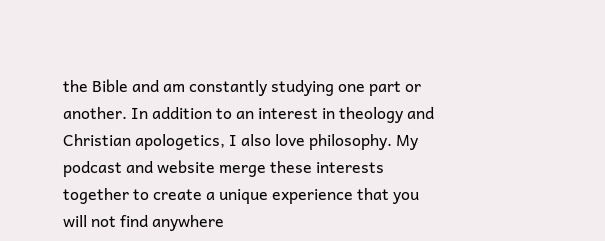the Bible and am constantly studying one part or another. In addition to an interest in theology and Christian apologetics, I also love philosophy. My podcast and website merge these interests together to create a unique experience that you will not find anywhere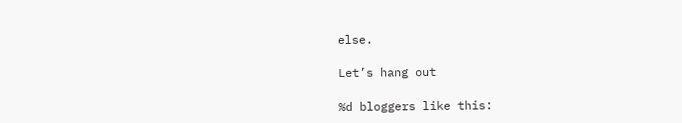else.

Let’s hang out

%d bloggers like this: